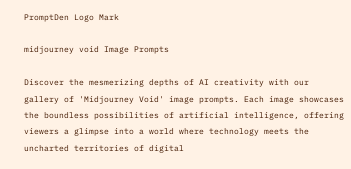PromptDen Logo Mark

midjourney void Image Prompts

Discover the mesmerizing depths of AI creativity with our gallery of 'Midjourney Void' image prompts. Each image showcases the boundless possibilities of artificial intelligence, offering viewers a glimpse into a world where technology meets the uncharted territories of digital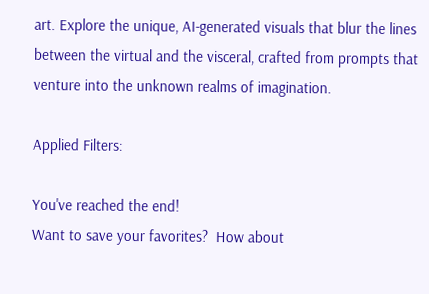art. Explore the unique, AI-generated visuals that blur the lines between the virtual and the visceral, crafted from prompts that venture into the unknown realms of imagination.

Applied Filters:

You've reached the end!
Want to save your favorites?  How about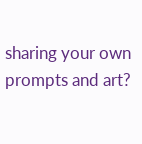sharing your own prompts and art?